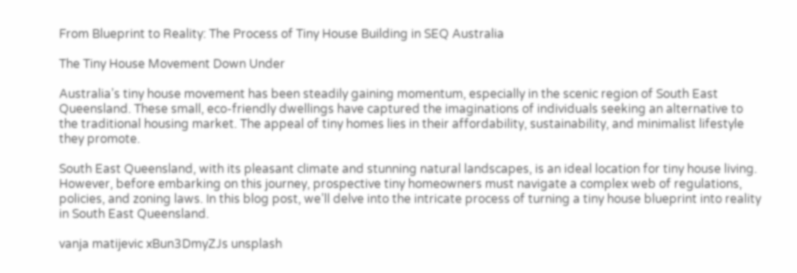From Blueprint to Reality: The Process of Tiny House Building in SEQ Australia

The Tiny House Movement Down Under

Australia’s tiny house movement has been steadily gaining momentum, especially in the scenic region of South East Queensland. These small, eco-friendly dwellings have captured the imaginations of individuals seeking an alternative to the traditional housing market. The appeal of tiny homes lies in their affordability, sustainability, and minimalist lifestyle they promote.

South East Queensland, with its pleasant climate and stunning natural landscapes, is an ideal location for tiny house living. However, before embarking on this journey, prospective tiny homeowners must navigate a complex web of regulations, policies, and zoning laws. In this blog post, we’ll delve into the intricate process of turning a tiny house blueprint into reality in South East Queensland.

vanja matijevic xBun3DmyZJs unsplash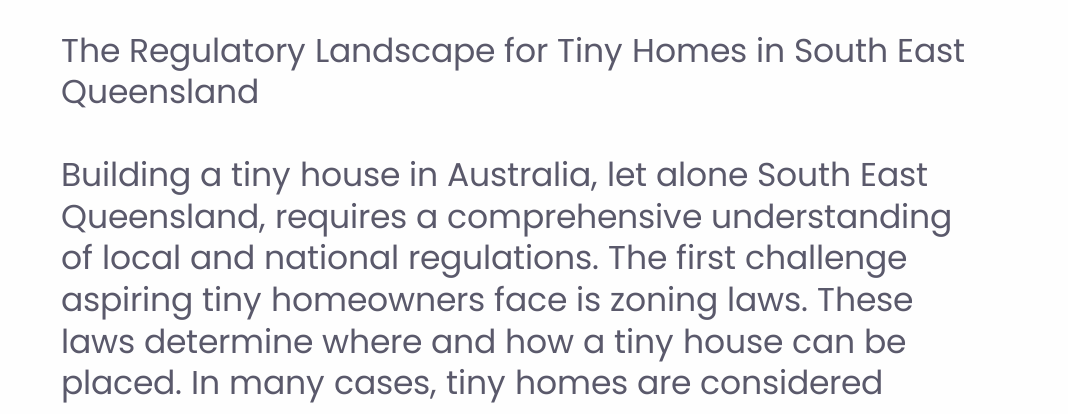The Regulatory Landscape for Tiny Homes in South East Queensland

Building a tiny house in Australia, let alone South East Queensland, requires a comprehensive understanding of local and national regulations. The first challenge aspiring tiny homeowners face is zoning laws. These laws determine where and how a tiny house can be placed. In many cases, tiny homes are considered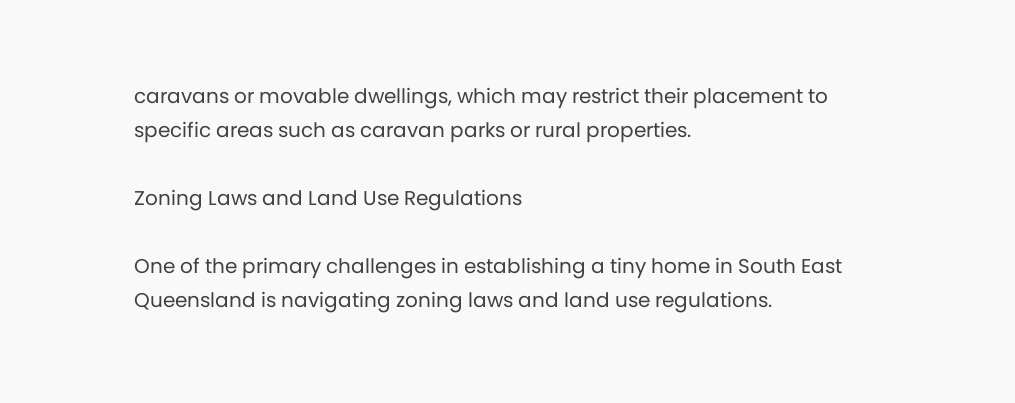caravans or movable dwellings, which may restrict their placement to specific areas such as caravan parks or rural properties.

Zoning Laws and Land Use Regulations

One of the primary challenges in establishing a tiny home in South East Queensland is navigating zoning laws and land use regulations.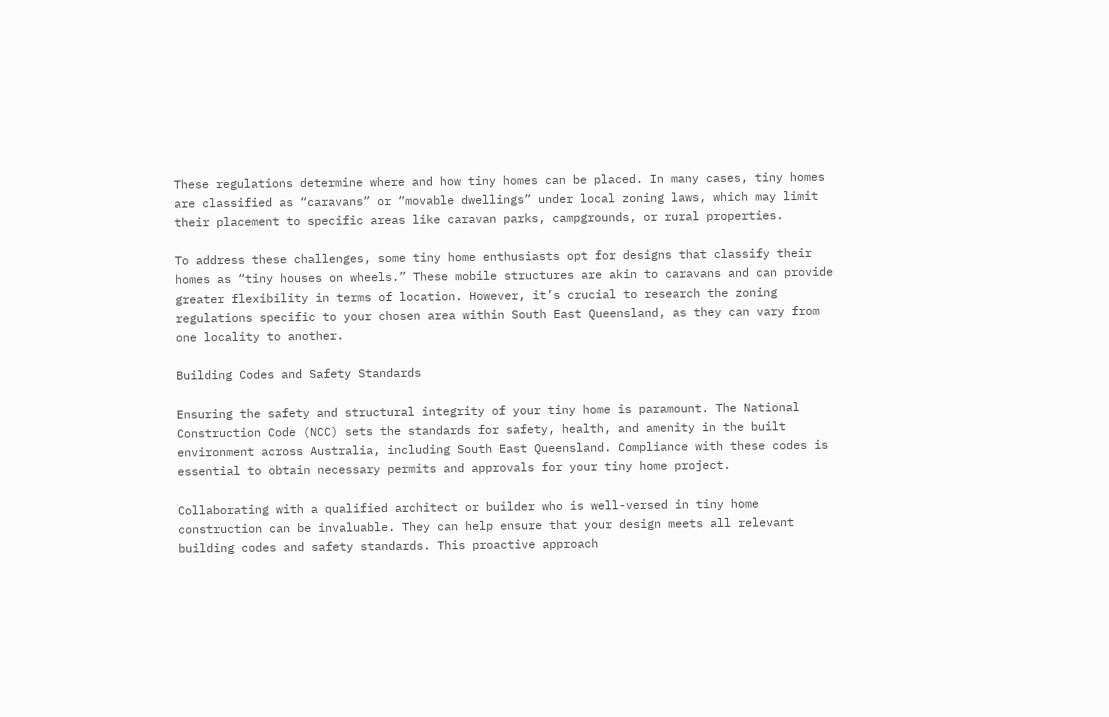These regulations determine where and how tiny homes can be placed. In many cases, tiny homes are classified as “caravans” or “movable dwellings” under local zoning laws, which may limit their placement to specific areas like caravan parks, campgrounds, or rural properties.

To address these challenges, some tiny home enthusiasts opt for designs that classify their homes as “tiny houses on wheels.” These mobile structures are akin to caravans and can provide greater flexibility in terms of location. However, it’s crucial to research the zoning regulations specific to your chosen area within South East Queensland, as they can vary from one locality to another.

Building Codes and Safety Standards

Ensuring the safety and structural integrity of your tiny home is paramount. The National Construction Code (NCC) sets the standards for safety, health, and amenity in the built environment across Australia, including South East Queensland. Compliance with these codes is essential to obtain necessary permits and approvals for your tiny home project.

Collaborating with a qualified architect or builder who is well-versed in tiny home construction can be invaluable. They can help ensure that your design meets all relevant building codes and safety standards. This proactive approach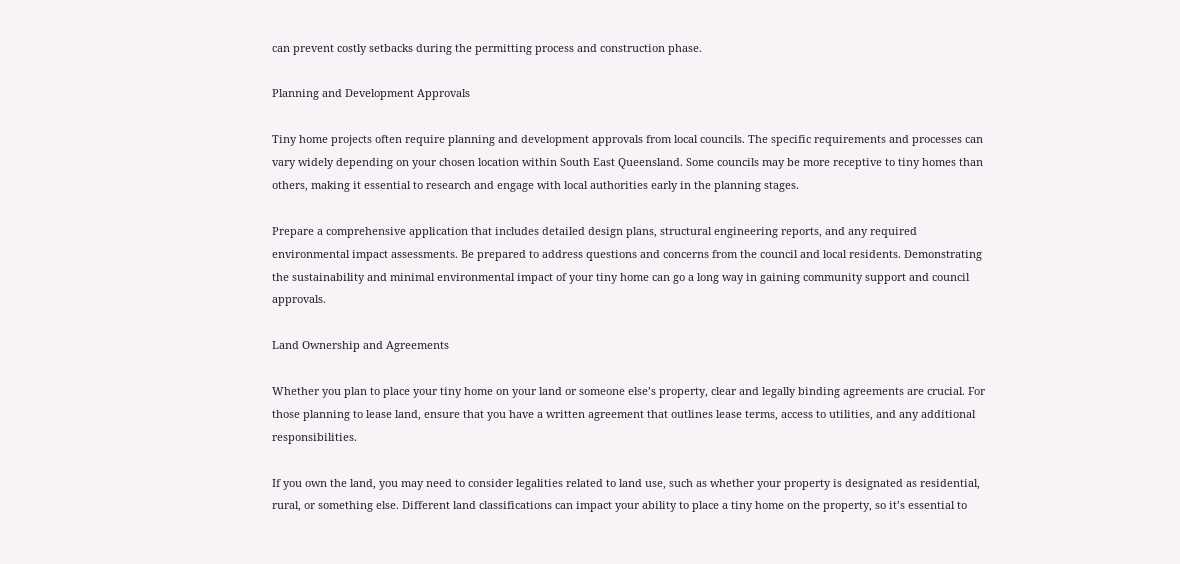can prevent costly setbacks during the permitting process and construction phase.

Planning and Development Approvals

Tiny home projects often require planning and development approvals from local councils. The specific requirements and processes can vary widely depending on your chosen location within South East Queensland. Some councils may be more receptive to tiny homes than others, making it essential to research and engage with local authorities early in the planning stages.

Prepare a comprehensive application that includes detailed design plans, structural engineering reports, and any required environmental impact assessments. Be prepared to address questions and concerns from the council and local residents. Demonstrating the sustainability and minimal environmental impact of your tiny home can go a long way in gaining community support and council approvals.

Land Ownership and Agreements

Whether you plan to place your tiny home on your land or someone else’s property, clear and legally binding agreements are crucial. For those planning to lease land, ensure that you have a written agreement that outlines lease terms, access to utilities, and any additional responsibilities.

If you own the land, you may need to consider legalities related to land use, such as whether your property is designated as residential, rural, or something else. Different land classifications can impact your ability to place a tiny home on the property, so it’s essential to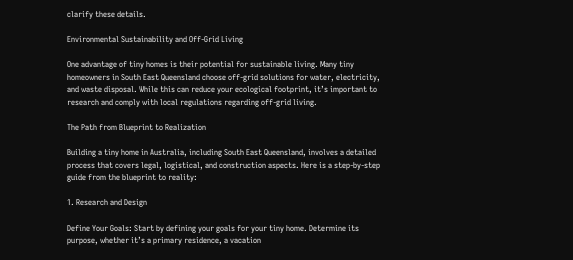clarify these details.

Environmental Sustainability and Off-Grid Living

One advantage of tiny homes is their potential for sustainable living. Many tiny homeowners in South East Queensland choose off-grid solutions for water, electricity, and waste disposal. While this can reduce your ecological footprint, it’s important to research and comply with local regulations regarding off-grid living.

The Path from Blueprint to Realization

Building a tiny home in Australia, including South East Queensland, involves a detailed process that covers legal, logistical, and construction aspects. Here is a step-by-step guide from the blueprint to reality:

1. Research and Design

Define Your Goals: Start by defining your goals for your tiny home. Determine its purpose, whether it’s a primary residence, a vacation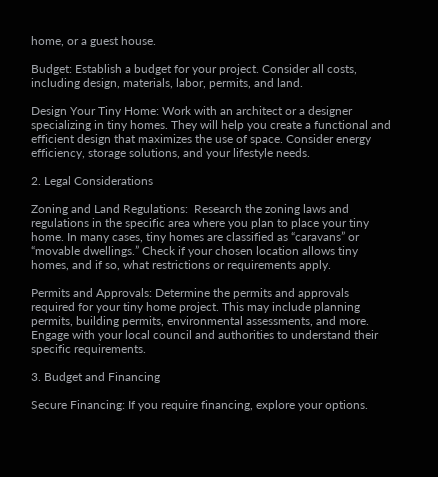home, or a guest house.

Budget: Establish a budget for your project. Consider all costs, including design, materials, labor, permits, and land.

Design Your Tiny Home: Work with an architect or a designer specializing in tiny homes. They will help you create a functional and efficient design that maximizes the use of space. Consider energy efficiency, storage solutions, and your lifestyle needs.

2. Legal Considerations

Zoning and Land Regulations:  Research the zoning laws and regulations in the specific area where you plan to place your tiny home. In many cases, tiny homes are classified as “caravans” or “movable dwellings.” Check if your chosen location allows tiny homes, and if so, what restrictions or requirements apply.

Permits and Approvals: Determine the permits and approvals required for your tiny home project. This may include planning permits, building permits, environmental assessments, and more. Engage with your local council and authorities to understand their specific requirements.

3. Budget and Financing

Secure Financing: If you require financing, explore your options.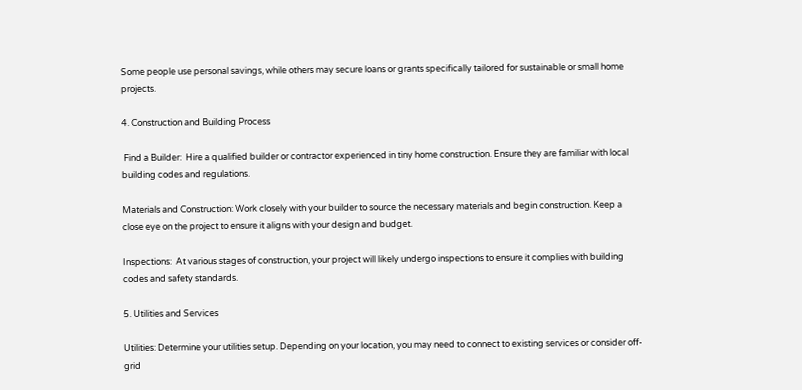Some people use personal savings, while others may secure loans or grants specifically tailored for sustainable or small home projects.

4. Construction and Building Process

 Find a Builder:  Hire a qualified builder or contractor experienced in tiny home construction. Ensure they are familiar with local building codes and regulations.

Materials and Construction: Work closely with your builder to source the necessary materials and begin construction. Keep a close eye on the project to ensure it aligns with your design and budget.

Inspections:  At various stages of construction, your project will likely undergo inspections to ensure it complies with building codes and safety standards.

5. Utilities and Services

Utilities: Determine your utilities setup. Depending on your location, you may need to connect to existing services or consider off-grid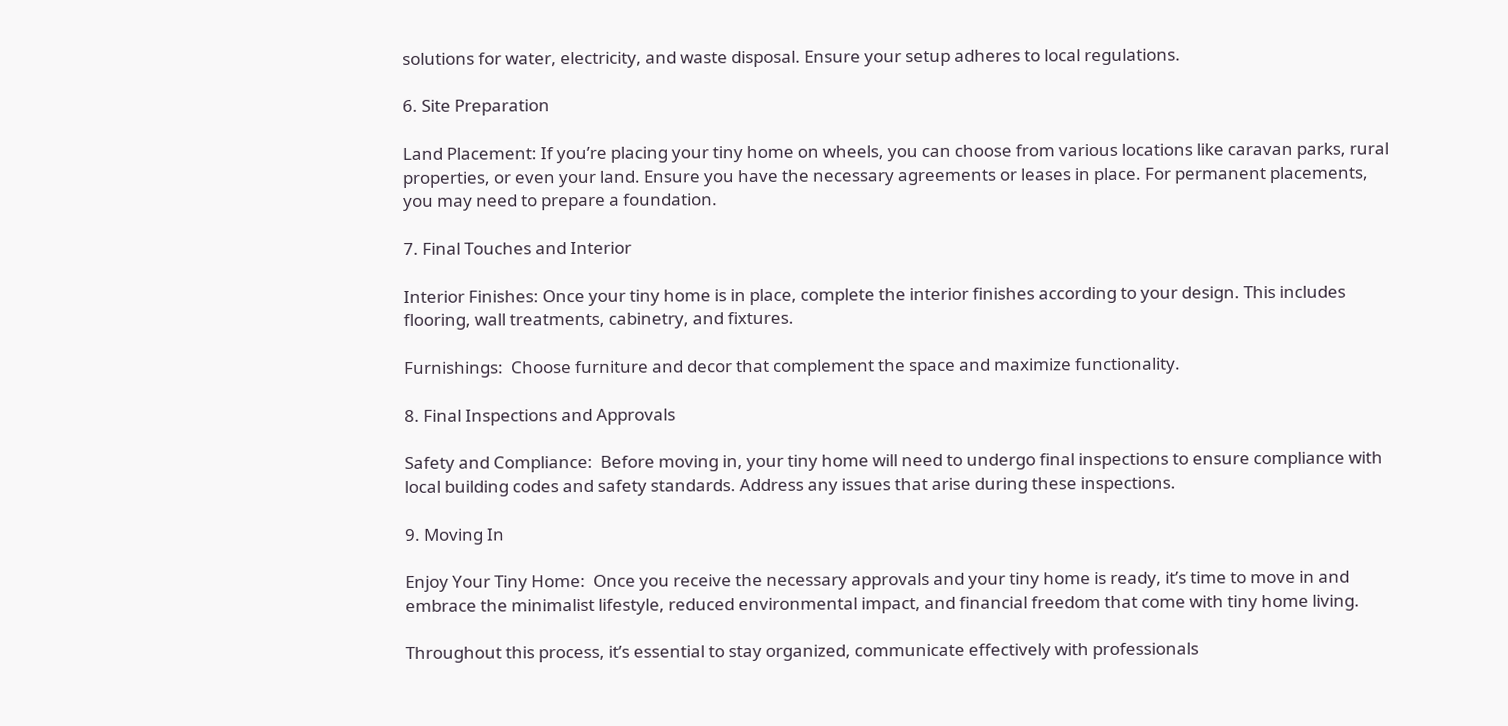solutions for water, electricity, and waste disposal. Ensure your setup adheres to local regulations.

6. Site Preparation

Land Placement: If you’re placing your tiny home on wheels, you can choose from various locations like caravan parks, rural properties, or even your land. Ensure you have the necessary agreements or leases in place. For permanent placements, you may need to prepare a foundation.

7. Final Touches and Interior

Interior Finishes: Once your tiny home is in place, complete the interior finishes according to your design. This includes flooring, wall treatments, cabinetry, and fixtures.

Furnishings:  Choose furniture and decor that complement the space and maximize functionality.

8. Final Inspections and Approvals

Safety and Compliance:  Before moving in, your tiny home will need to undergo final inspections to ensure compliance with local building codes and safety standards. Address any issues that arise during these inspections.

9. Moving In

Enjoy Your Tiny Home:  Once you receive the necessary approvals and your tiny home is ready, it’s time to move in and embrace the minimalist lifestyle, reduced environmental impact, and financial freedom that come with tiny home living.

Throughout this process, it’s essential to stay organized, communicate effectively with professionals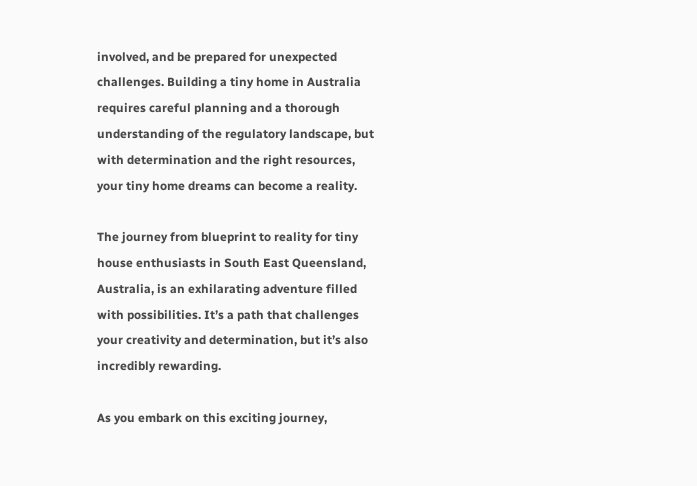involved, and be prepared for unexpected challenges. Building a tiny home in Australia requires careful planning and a thorough understanding of the regulatory landscape, but with determination and the right resources, your tiny home dreams can become a reality.

The journey from blueprint to reality for tiny house enthusiasts in South East Queensland, Australia, is an exhilarating adventure filled with possibilities. It’s a path that challenges your creativity and determination, but it’s also incredibly rewarding.

As you embark on this exciting journey,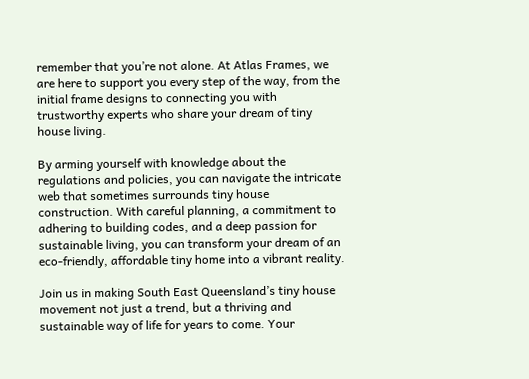remember that you’re not alone. At Atlas Frames, we are here to support you every step of the way, from the initial frame designs to connecting you with trustworthy experts who share your dream of tiny house living.

By arming yourself with knowledge about the regulations and policies, you can navigate the intricate web that sometimes surrounds tiny house construction. With careful planning, a commitment to adhering to building codes, and a deep passion for sustainable living, you can transform your dream of an eco-friendly, affordable tiny home into a vibrant reality.

Join us in making South East Queensland’s tiny house movement not just a trend, but a thriving and sustainable way of life for years to come. Your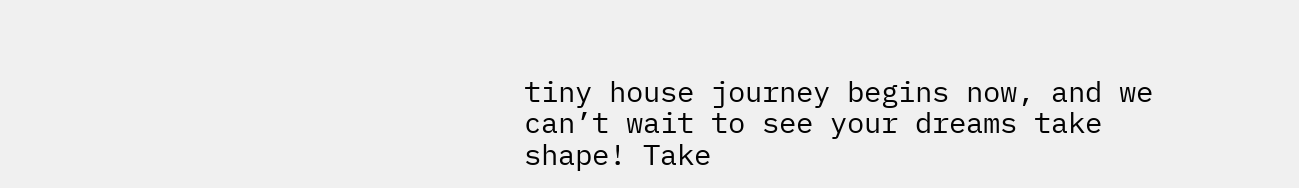tiny house journey begins now, and we can’t wait to see your dreams take shape! Take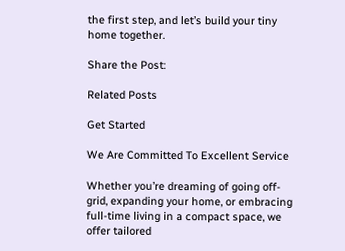the first step, and let’s build your tiny home together.

Share the Post:

Related Posts

Get Started

We Are Committed To Excellent Service

Whether you’re dreaming of going off-grid, expanding your home, or embracing full-time living in a compact space, we offer tailored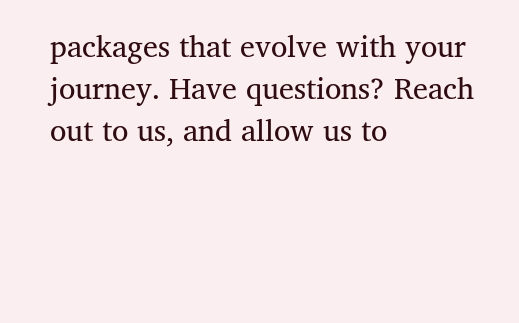packages that evolve with your journey. Have questions? Reach out to us, and allow us to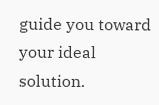guide you toward your ideal solution.